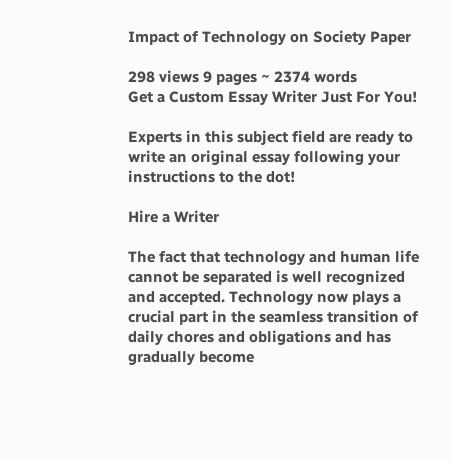Impact of Technology on Society Paper

298 views 9 pages ~ 2374 words
Get a Custom Essay Writer Just For You!

Experts in this subject field are ready to write an original essay following your instructions to the dot!

Hire a Writer

The fact that technology and human life cannot be separated is well recognized and accepted. Technology now plays a crucial part in the seamless transition of daily chores and obligations and has gradually become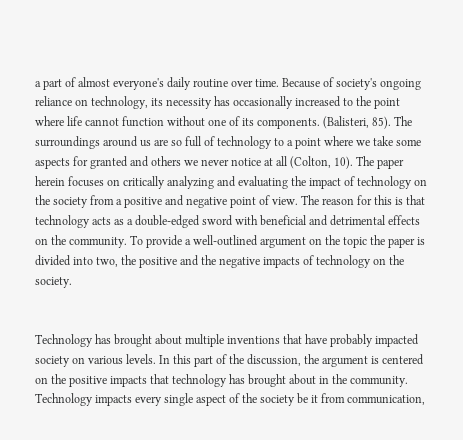a part of almost everyone's daily routine over time. Because of society's ongoing reliance on technology, its necessity has occasionally increased to the point where life cannot function without one of its components. (Balisteri, 85). The surroundings around us are so full of technology to a point where we take some aspects for granted and others we never notice at all (Colton, 10). The paper herein focuses on critically analyzing and evaluating the impact of technology on the society from a positive and negative point of view. The reason for this is that technology acts as a double-edged sword with beneficial and detrimental effects on the community. To provide a well-outlined argument on the topic the paper is divided into two, the positive and the negative impacts of technology on the society.


Technology has brought about multiple inventions that have probably impacted society on various levels. In this part of the discussion, the argument is centered on the positive impacts that technology has brought about in the community. Technology impacts every single aspect of the society be it from communication,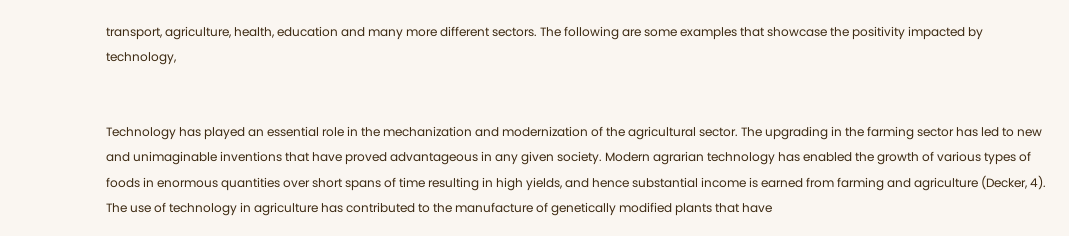transport, agriculture, health, education and many more different sectors. The following are some examples that showcase the positivity impacted by technology,


Technology has played an essential role in the mechanization and modernization of the agricultural sector. The upgrading in the farming sector has led to new and unimaginable inventions that have proved advantageous in any given society. Modern agrarian technology has enabled the growth of various types of foods in enormous quantities over short spans of time resulting in high yields, and hence substantial income is earned from farming and agriculture (Decker, 4). The use of technology in agriculture has contributed to the manufacture of genetically modified plants that have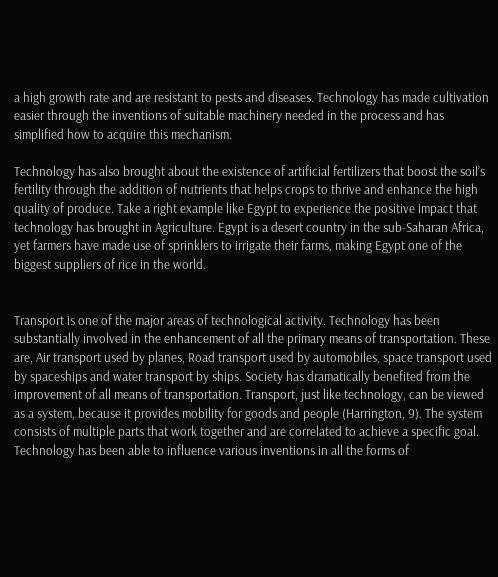a high growth rate and are resistant to pests and diseases. Technology has made cultivation easier through the inventions of suitable machinery needed in the process and has simplified how to acquire this mechanism.

Technology has also brought about the existence of artificial fertilizers that boost the soil’s fertility through the addition of nutrients that helps crops to thrive and enhance the high quality of produce. Take a right example like Egypt to experience the positive impact that technology has brought in Agriculture. Egypt is a desert country in the sub-Saharan Africa, yet farmers have made use of sprinklers to irrigate their farms, making Egypt one of the biggest suppliers of rice in the world.


Transport is one of the major areas of technological activity. Technology has been substantially involved in the enhancement of all the primary means of transportation. These are, Air transport used by planes, Road transport used by automobiles, space transport used by spaceships and water transport by ships. Society has dramatically benefited from the improvement of all means of transportation. Transport, just like technology, can be viewed as a system, because it provides mobility for goods and people (Harrington, 9). The system consists of multiple parts that work together and are correlated to achieve a specific goal. Technology has been able to influence various inventions in all the forms of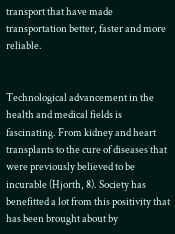transport that have made transportation better, faster and more reliable.


Technological advancement in the health and medical fields is fascinating. From kidney and heart transplants to the cure of diseases that were previously believed to be incurable (Hjorth, 8). Society has benefitted a lot from this positivity that has been brought about by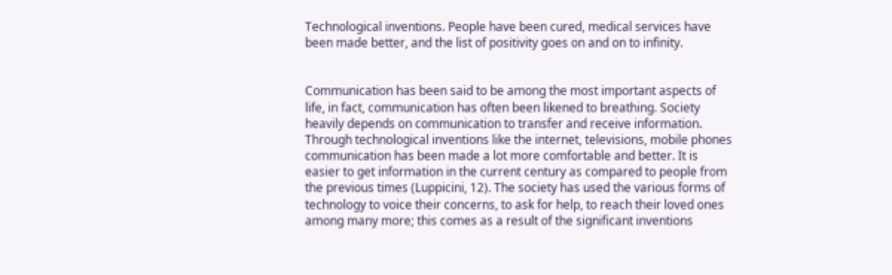Technological inventions. People have been cured, medical services have been made better, and the list of positivity goes on and on to infinity.


Communication has been said to be among the most important aspects of life, in fact, communication has often been likened to breathing. Society heavily depends on communication to transfer and receive information. Through technological inventions like the internet, televisions, mobile phones communication has been made a lot more comfortable and better. It is easier to get information in the current century as compared to people from the previous times (Luppicini, 12). The society has used the various forms of technology to voice their concerns, to ask for help, to reach their loved ones among many more; this comes as a result of the significant inventions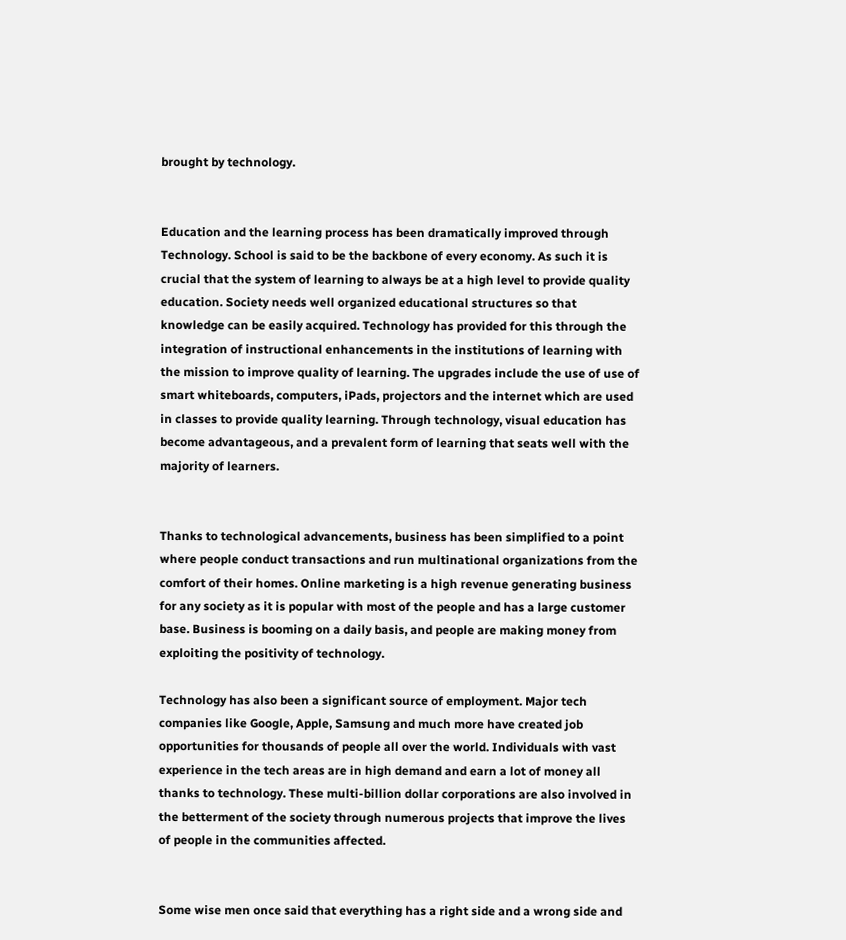brought by technology.


Education and the learning process has been dramatically improved through Technology. School is said to be the backbone of every economy. As such it is crucial that the system of learning to always be at a high level to provide quality education. Society needs well organized educational structures so that knowledge can be easily acquired. Technology has provided for this through the integration of instructional enhancements in the institutions of learning with the mission to improve quality of learning. The upgrades include the use of use of smart whiteboards, computers, iPads, projectors and the internet which are used in classes to provide quality learning. Through technology, visual education has become advantageous, and a prevalent form of learning that seats well with the majority of learners.


Thanks to technological advancements, business has been simplified to a point where people conduct transactions and run multinational organizations from the comfort of their homes. Online marketing is a high revenue generating business for any society as it is popular with most of the people and has a large customer base. Business is booming on a daily basis, and people are making money from exploiting the positivity of technology.

Technology has also been a significant source of employment. Major tech companies like Google, Apple, Samsung and much more have created job opportunities for thousands of people all over the world. Individuals with vast experience in the tech areas are in high demand and earn a lot of money all thanks to technology. These multi-billion dollar corporations are also involved in the betterment of the society through numerous projects that improve the lives of people in the communities affected.


Some wise men once said that everything has a right side and a wrong side and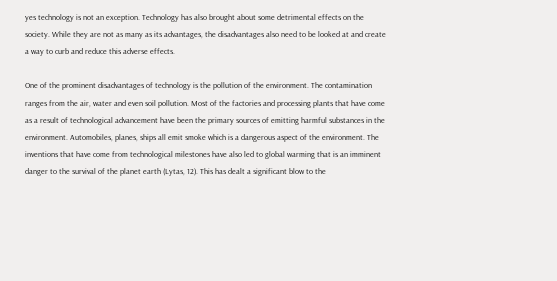yes technology is not an exception. Technology has also brought about some detrimental effects on the society. While they are not as many as its advantages, the disadvantages also need to be looked at and create a way to curb and reduce this adverse effects.

One of the prominent disadvantages of technology is the pollution of the environment. The contamination ranges from the air, water and even soil pollution. Most of the factories and processing plants that have come as a result of technological advancement have been the primary sources of emitting harmful substances in the environment. Automobiles, planes, ships all emit smoke which is a dangerous aspect of the environment. The inventions that have come from technological milestones have also led to global warming that is an imminent danger to the survival of the planet earth (Lytas, 12). This has dealt a significant blow to the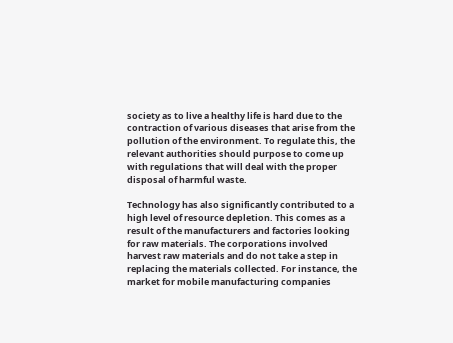society as to live a healthy life is hard due to the contraction of various diseases that arise from the pollution of the environment. To regulate this, the relevant authorities should purpose to come up with regulations that will deal with the proper disposal of harmful waste.

Technology has also significantly contributed to a high level of resource depletion. This comes as a result of the manufacturers and factories looking for raw materials. The corporations involved harvest raw materials and do not take a step in replacing the materials collected. For instance, the market for mobile manufacturing companies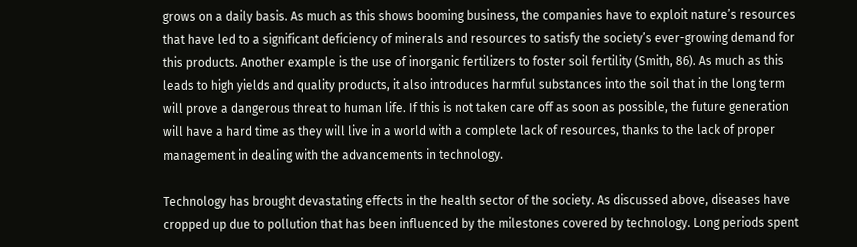grows on a daily basis. As much as this shows booming business, the companies have to exploit nature’s resources that have led to a significant deficiency of minerals and resources to satisfy the society’s ever-growing demand for this products. Another example is the use of inorganic fertilizers to foster soil fertility (Smith, 86). As much as this leads to high yields and quality products, it also introduces harmful substances into the soil that in the long term will prove a dangerous threat to human life. If this is not taken care off as soon as possible, the future generation will have a hard time as they will live in a world with a complete lack of resources, thanks to the lack of proper management in dealing with the advancements in technology.

Technology has brought devastating effects in the health sector of the society. As discussed above, diseases have cropped up due to pollution that has been influenced by the milestones covered by technology. Long periods spent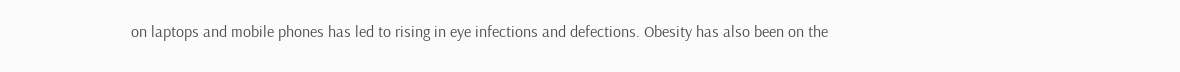on laptops and mobile phones has led to rising in eye infections and defections. Obesity has also been on the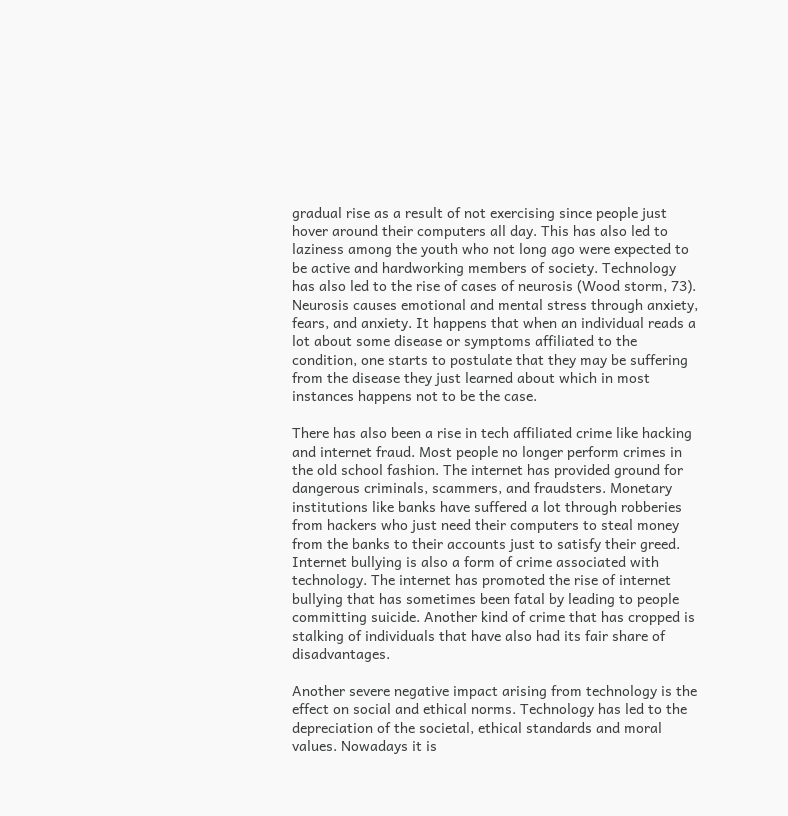gradual rise as a result of not exercising since people just hover around their computers all day. This has also led to laziness among the youth who not long ago were expected to be active and hardworking members of society. Technology has also led to the rise of cases of neurosis (Wood storm, 73). Neurosis causes emotional and mental stress through anxiety, fears, and anxiety. It happens that when an individual reads a lot about some disease or symptoms affiliated to the condition, one starts to postulate that they may be suffering from the disease they just learned about which in most instances happens not to be the case.

There has also been a rise in tech affiliated crime like hacking and internet fraud. Most people no longer perform crimes in the old school fashion. The internet has provided ground for dangerous criminals, scammers, and fraudsters. Monetary institutions like banks have suffered a lot through robberies from hackers who just need their computers to steal money from the banks to their accounts just to satisfy their greed. Internet bullying is also a form of crime associated with technology. The internet has promoted the rise of internet bullying that has sometimes been fatal by leading to people committing suicide. Another kind of crime that has cropped is stalking of individuals that have also had its fair share of disadvantages.

Another severe negative impact arising from technology is the effect on social and ethical norms. Technology has led to the depreciation of the societal, ethical standards and moral values. Nowadays it is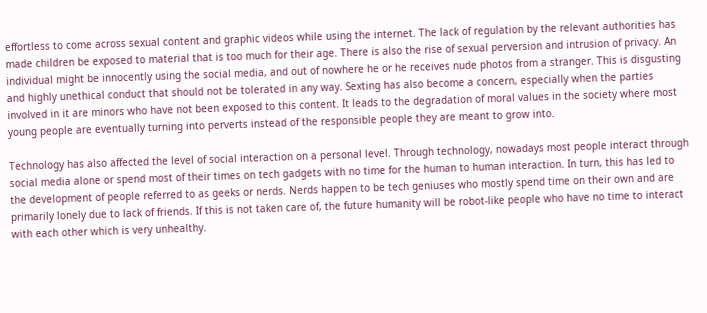effortless to come across sexual content and graphic videos while using the internet. The lack of regulation by the relevant authorities has made children be exposed to material that is too much for their age. There is also the rise of sexual perversion and intrusion of privacy. An individual might be innocently using the social media, and out of nowhere he or he receives nude photos from a stranger. This is disgusting and highly unethical conduct that should not be tolerated in any way. Sexting has also become a concern, especially when the parties involved in it are minors who have not been exposed to this content. It leads to the degradation of moral values in the society where most young people are eventually turning into perverts instead of the responsible people they are meant to grow into.

Technology has also affected the level of social interaction on a personal level. Through technology, nowadays most people interact through social media alone or spend most of their times on tech gadgets with no time for the human to human interaction. In turn, this has led to the development of people referred to as geeks or nerds. Nerds happen to be tech geniuses who mostly spend time on their own and are primarily lonely due to lack of friends. If this is not taken care of, the future humanity will be robot-like people who have no time to interact with each other which is very unhealthy.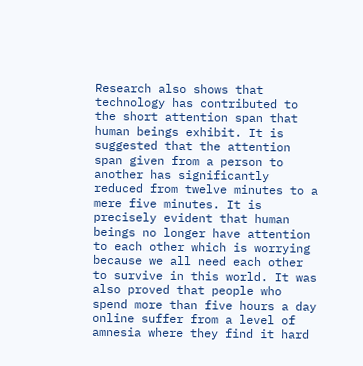Research also shows that technology has contributed to the short attention span that human beings exhibit. It is suggested that the attention span given from a person to another has significantly reduced from twelve minutes to a mere five minutes. It is precisely evident that human beings no longer have attention to each other which is worrying because we all need each other to survive in this world. It was also proved that people who spend more than five hours a day online suffer from a level of amnesia where they find it hard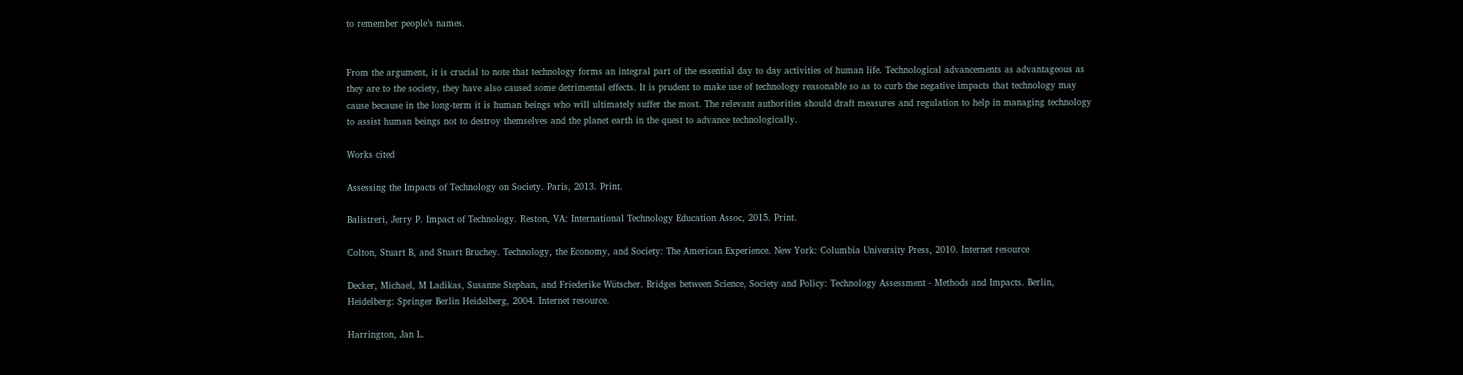to remember people’s names.


From the argument, it is crucial to note that technology forms an integral part of the essential day to day activities of human life. Technological advancements as advantageous as they are to the society, they have also caused some detrimental effects. It is prudent to make use of technology reasonable so as to curb the negative impacts that technology may cause because in the long-term it is human beings who will ultimately suffer the most. The relevant authorities should draft measures and regulation to help in managing technology to assist human beings not to destroy themselves and the planet earth in the quest to advance technologically.

Works cited

Assessing the Impacts of Technology on Society. Paris, 2013. Print.

Balistreri, Jerry P. Impact of Technology. Reston, VA: International Technology Education Assoc, 2015. Print.

Colton, Stuart B, and Stuart Bruchey. Technology, the Economy, and Society: The American Experience. New York: Columbia University Press, 2010. Internet resource

Decker, Michael, M Ladikas, Susanne Stephan, and Friederike Wütscher. Bridges between Science, Society and Policy: Technology Assessment - Methods and Impacts. Berlin, Heidelberg: Springer Berlin Heidelberg, 2004. Internet resource.

Harrington, Jan L.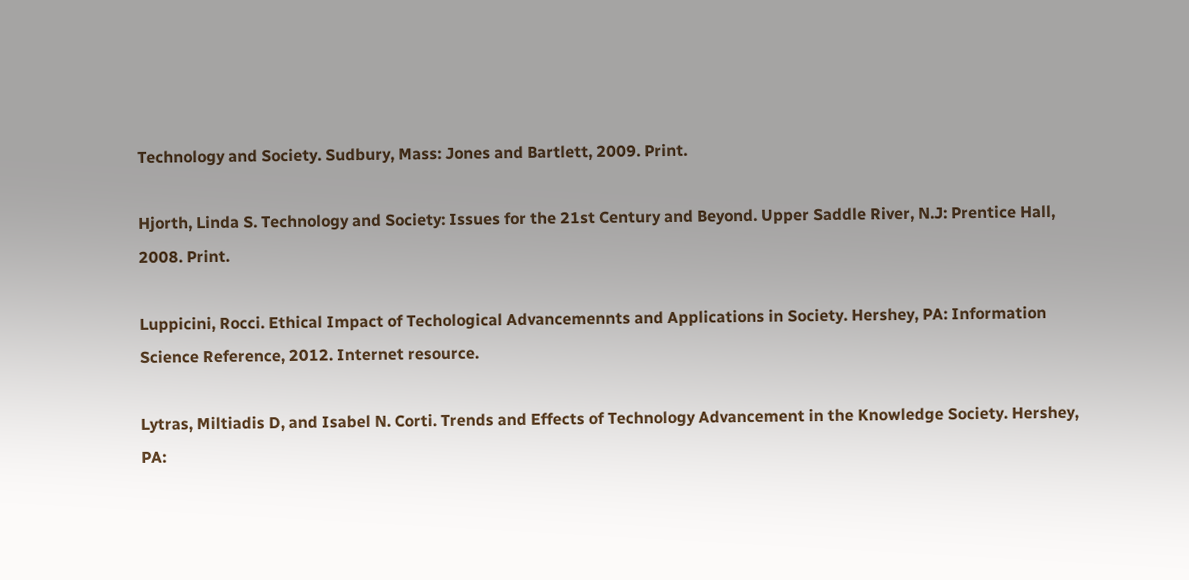Technology and Society. Sudbury, Mass: Jones and Bartlett, 2009. Print.

Hjorth, Linda S. Technology and Society: Issues for the 21st Century and Beyond. Upper Saddle River, N.J: Prentice Hall, 2008. Print.

Luppicini, Rocci. Ethical Impact of Techological Advancemennts and Applications in Society. Hershey, PA: Information Science Reference, 2012. Internet resource.

Lytras, Miltiadis D, and Isabel N. Corti. Trends and Effects of Technology Advancement in the Knowledge Society. Hershey, PA: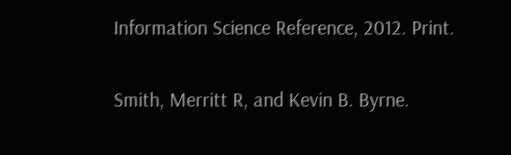Information Science Reference, 2012. Print.

Smith, Merritt R, and Kevin B. Byrne.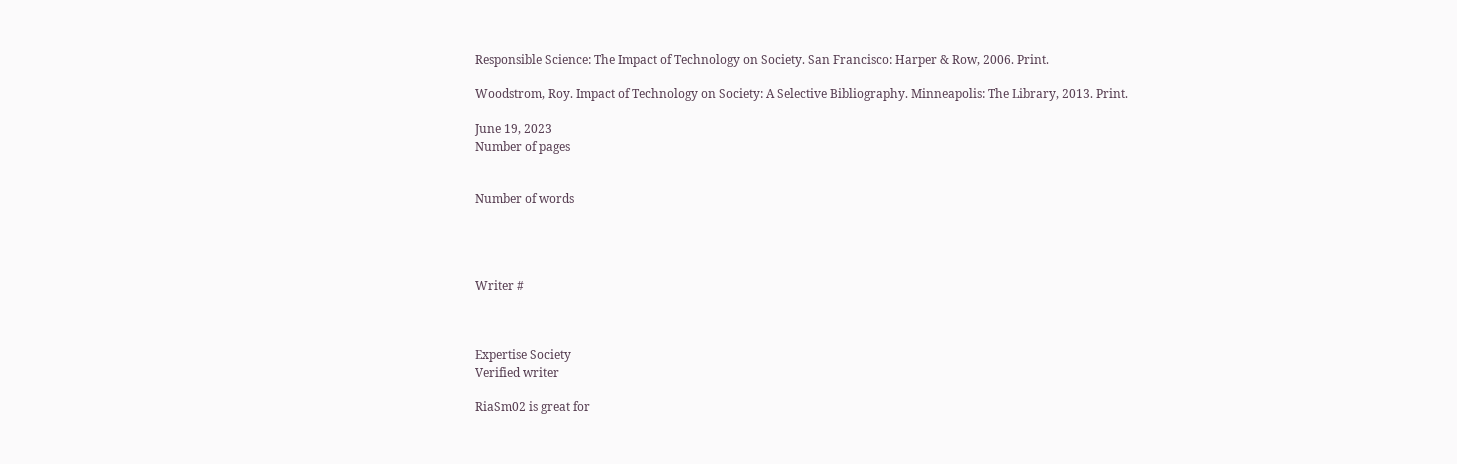Responsible Science: The Impact of Technology on Society. San Francisco: Harper & Row, 2006. Print.

Woodstrom, Roy. Impact of Technology on Society: A Selective Bibliography. Minneapolis: The Library, 2013. Print.

June 19, 2023
Number of pages


Number of words




Writer #



Expertise Society
Verified writer

RiaSm02 is great for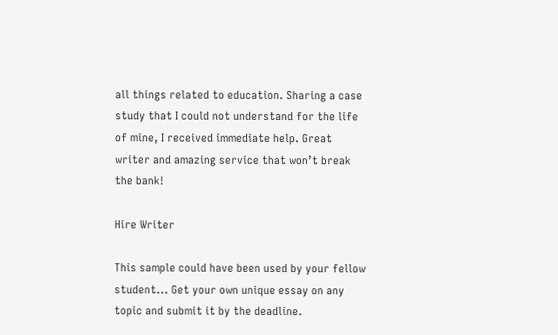all things related to education. Sharing a case study that I could not understand for the life of mine, I received immediate help. Great writer and amazing service that won’t break the bank!

Hire Writer

This sample could have been used by your fellow student... Get your own unique essay on any topic and submit it by the deadline.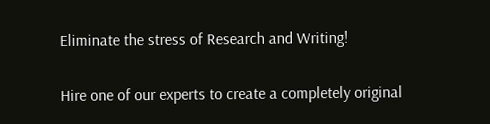Eliminate the stress of Research and Writing!

Hire one of our experts to create a completely original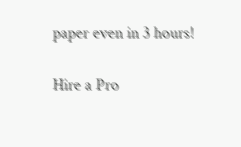paper even in 3 hours!

Hire a Pro